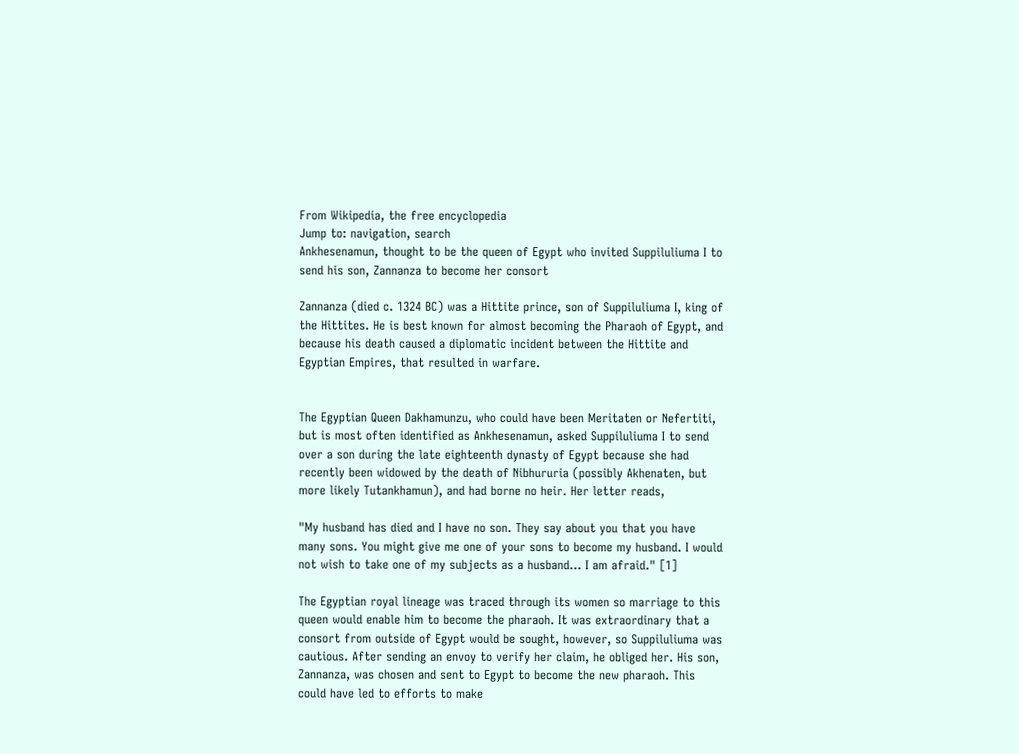From Wikipedia, the free encyclopedia
Jump to: navigation, search
Ankhesenamun, thought to be the queen of Egypt who invited Suppiluliuma I to send his son, Zannanza to become her consort

Zannanza (died c. 1324 BC) was a Hittite prince, son of Suppiluliuma I, king of the Hittites. He is best known for almost becoming the Pharaoh of Egypt, and because his death caused a diplomatic incident between the Hittite and Egyptian Empires, that resulted in warfare.


The Egyptian Queen Dakhamunzu, who could have been Meritaten or Nefertiti, but is most often identified as Ankhesenamun, asked Suppiluliuma I to send over a son during the late eighteenth dynasty of Egypt because she had recently been widowed by the death of Nibhururia (possibly Akhenaten, but more likely Tutankhamun), and had borne no heir. Her letter reads,

"My husband has died and I have no son. They say about you that you have many sons. You might give me one of your sons to become my husband. I would not wish to take one of my subjects as a husband... I am afraid." [1]

The Egyptian royal lineage was traced through its women so marriage to this queen would enable him to become the pharaoh. It was extraordinary that a consort from outside of Egypt would be sought, however, so Suppiluliuma was cautious. After sending an envoy to verify her claim, he obliged her. His son, Zannanza, was chosen and sent to Egypt to become the new pharaoh. This could have led to efforts to make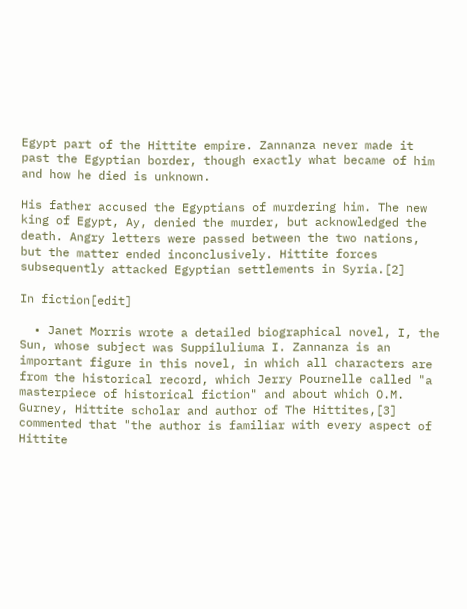Egypt part of the Hittite empire. Zannanza never made it past the Egyptian border, though exactly what became of him and how he died is unknown.

His father accused the Egyptians of murdering him. The new king of Egypt, Ay, denied the murder, but acknowledged the death. Angry letters were passed between the two nations, but the matter ended inconclusively. Hittite forces subsequently attacked Egyptian settlements in Syria.[2]

In fiction[edit]

  • Janet Morris wrote a detailed biographical novel, I, the Sun, whose subject was Suppiluliuma I. Zannanza is an important figure in this novel, in which all characters are from the historical record, which Jerry Pournelle called "a masterpiece of historical fiction" and about which O.M. Gurney, Hittite scholar and author of The Hittites,[3] commented that "the author is familiar with every aspect of Hittite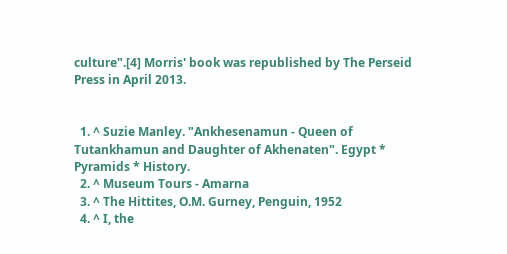culture".[4] Morris' book was republished by The Perseid Press in April 2013.


  1. ^ Suzie Manley. "Ankhesenamun - Queen of Tutankhamun and Daughter of Akhenaten". Egypt * Pyramids * History.
  2. ^ Museum Tours - Amarna
  3. ^ The Hittites, O.M. Gurney, Penguin, 1952
  4. ^ I, the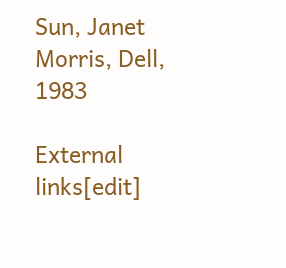Sun, Janet Morris, Dell, 1983

External links[edit]